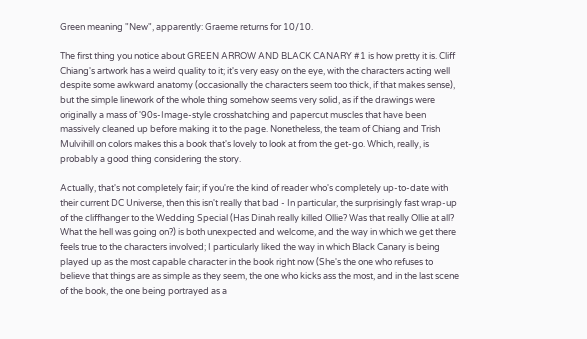Green meaning "New", apparently: Graeme returns for 10/10.

The first thing you notice about GREEN ARROW AND BLACK CANARY #1 is how pretty it is. Cliff Chiang's artwork has a weird quality to it; it's very easy on the eye, with the characters acting well despite some awkward anatomy (occasionally the characters seem too thick, if that makes sense), but the simple linework of the whole thing somehow seems very solid, as if the drawings were originally a mass of '90s-Image-style crosshatching and papercut muscles that have been massively cleaned up before making it to the page. Nonetheless, the team of Chiang and Trish Mulvihill on colors makes this a book that's lovely to look at from the get-go. Which, really, is probably a good thing considering the story.

Actually, that's not completely fair; if you're the kind of reader who's completely up-to-date with their current DC Universe, then this isn't really that bad - In particular, the surprisingly fast wrap-up of the cliffhanger to the Wedding Special (Has Dinah really killed Ollie? Was that really Ollie at all? What the hell was going on?) is both unexpected and welcome, and the way in which we get there feels true to the characters involved; I particularly liked the way in which Black Canary is being played up as the most capable character in the book right now (She's the one who refuses to believe that things are as simple as they seem, the one who kicks ass the most, and in the last scene of the book, the one being portrayed as a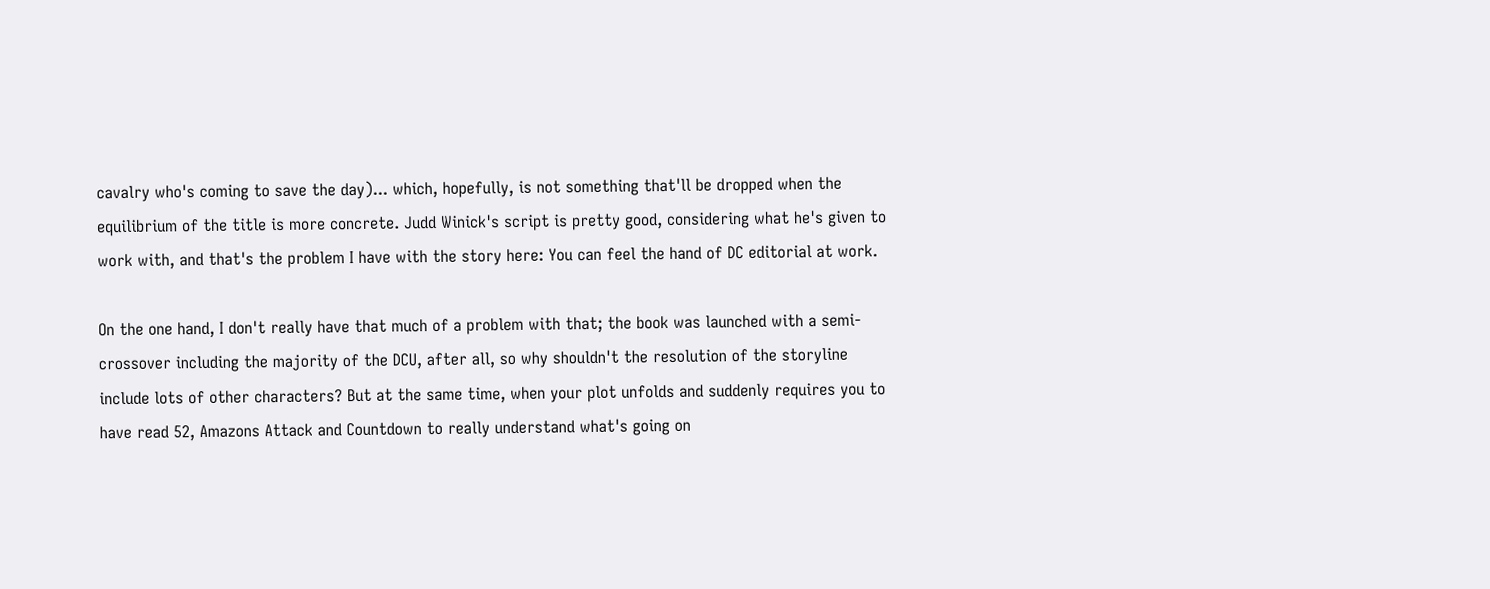cavalry who's coming to save the day)... which, hopefully, is not something that'll be dropped when the equilibrium of the title is more concrete. Judd Winick's script is pretty good, considering what he's given to work with, and that's the problem I have with the story here: You can feel the hand of DC editorial at work.

On the one hand, I don't really have that much of a problem with that; the book was launched with a semi-crossover including the majority of the DCU, after all, so why shouldn't the resolution of the storyline include lots of other characters? But at the same time, when your plot unfolds and suddenly requires you to have read 52, Amazons Attack and Countdown to really understand what's going on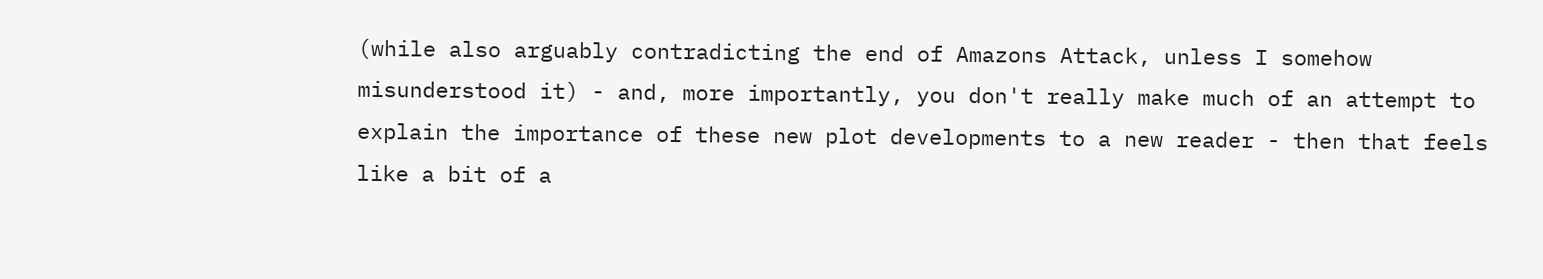(while also arguably contradicting the end of Amazons Attack, unless I somehow misunderstood it) - and, more importantly, you don't really make much of an attempt to explain the importance of these new plot developments to a new reader - then that feels like a bit of a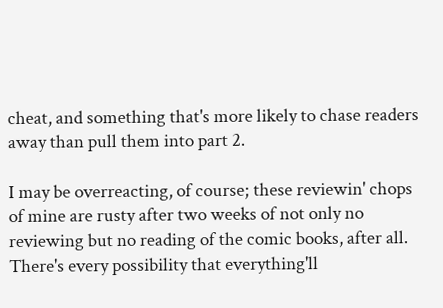cheat, and something that's more likely to chase readers away than pull them into part 2.

I may be overreacting, of course; these reviewin' chops of mine are rusty after two weeks of not only no reviewing but no reading of the comic books, after all. There's every possibility that everything'll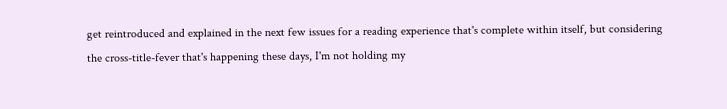get reintroduced and explained in the next few issues for a reading experience that's complete within itself, but considering the cross-title-fever that's happening these days, I'm not holding my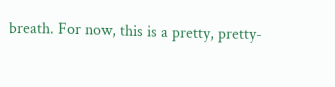breath. For now, this is a pretty, pretty-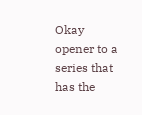Okay opener to a series that has the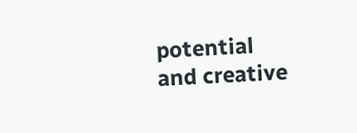potential and creative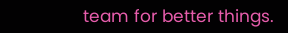team for better things.